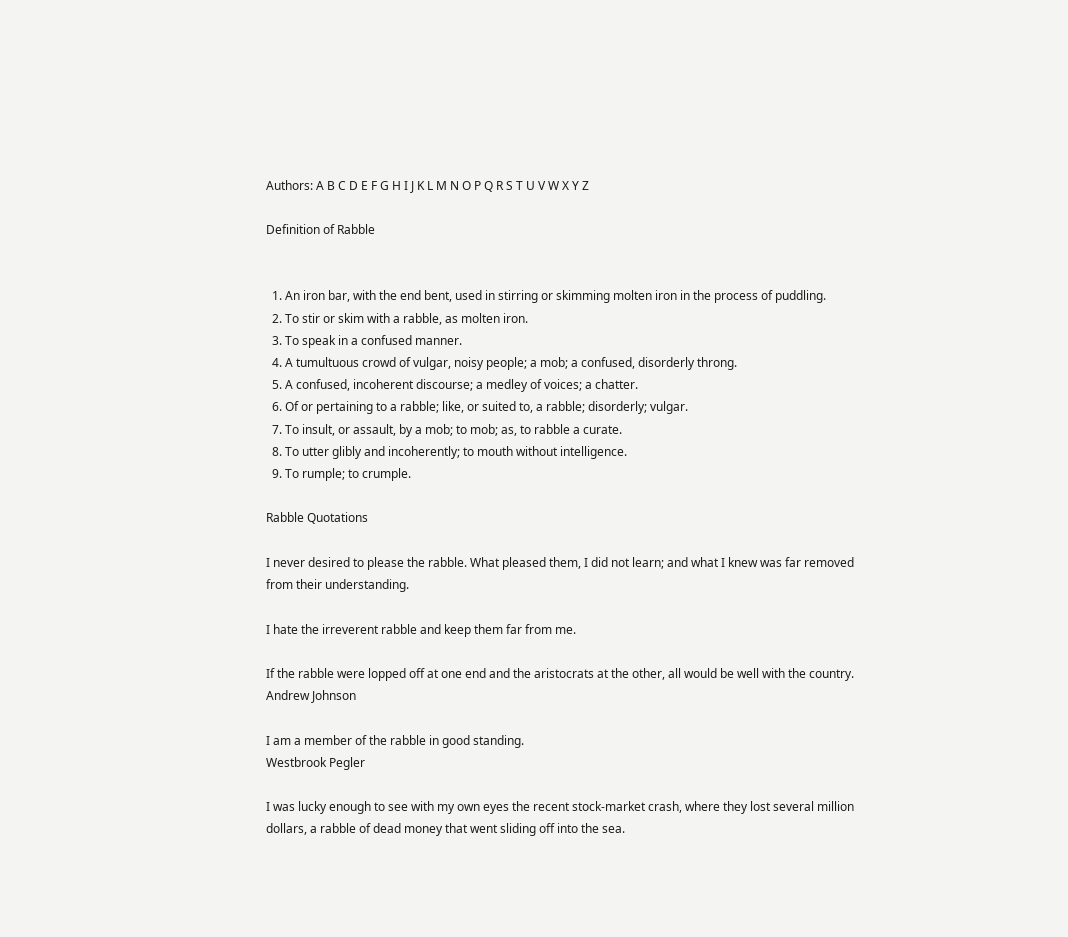Authors: A B C D E F G H I J K L M N O P Q R S T U V W X Y Z

Definition of Rabble


  1. An iron bar, with the end bent, used in stirring or skimming molten iron in the process of puddling.
  2. To stir or skim with a rabble, as molten iron.
  3. To speak in a confused manner.
  4. A tumultuous crowd of vulgar, noisy people; a mob; a confused, disorderly throng.
  5. A confused, incoherent discourse; a medley of voices; a chatter.
  6. Of or pertaining to a rabble; like, or suited to, a rabble; disorderly; vulgar.
  7. To insult, or assault, by a mob; to mob; as, to rabble a curate.
  8. To utter glibly and incoherently; to mouth without intelligence.
  9. To rumple; to crumple.

Rabble Quotations

I never desired to please the rabble. What pleased them, I did not learn; and what I knew was far removed from their understanding.

I hate the irreverent rabble and keep them far from me.

If the rabble were lopped off at one end and the aristocrats at the other, all would be well with the country.
Andrew Johnson

I am a member of the rabble in good standing.
Westbrook Pegler

I was lucky enough to see with my own eyes the recent stock-market crash, where they lost several million dollars, a rabble of dead money that went sliding off into the sea.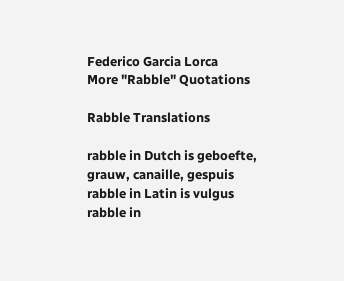Federico Garcia Lorca
More "Rabble" Quotations

Rabble Translations

rabble in Dutch is geboefte, grauw, canaille, gespuis
rabble in Latin is vulgus
rabble in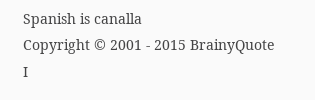Spanish is canalla
Copyright © 2001 - 2015 BrainyQuote
I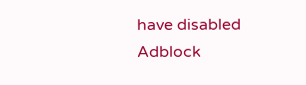have disabled Adblock